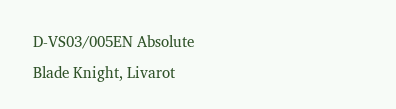D-VS03/005EN Absolute Blade Knight, Livarot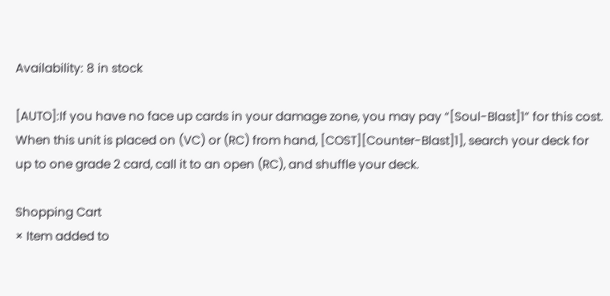Availability: 8 in stock

[AUTO]:If you have no face up cards in your damage zone, you may pay “[Soul-Blast]1” for this cost. When this unit is placed on (VC) or (RC) from hand, [COST][Counter-Blast]1], search your deck for up to one grade 2 card, call it to an open (RC), and shuffle your deck.

Shopping Cart
× Item added to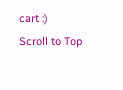cart :)
Scroll to Top